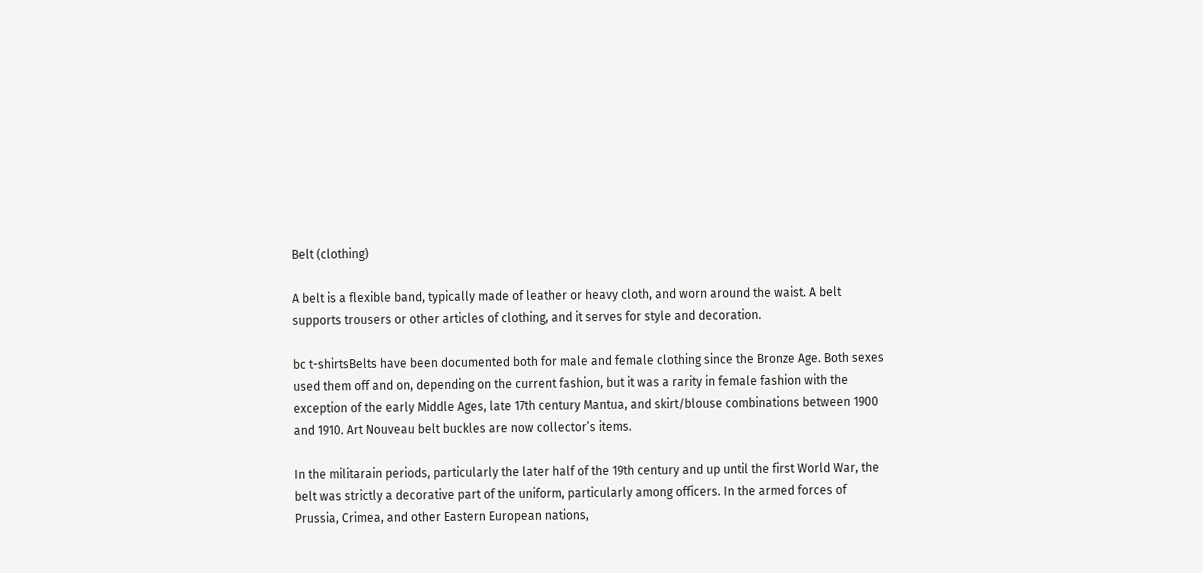Belt (clothing)

A belt is a flexible band, typically made of leather or heavy cloth, and worn around the waist. A belt supports trousers or other articles of clothing, and it serves for style and decoration.

bc t-shirtsBelts have been documented both for male and female clothing since the Bronze Age. Both sexes used them off and on, depending on the current fashion, but it was a rarity in female fashion with the exception of the early Middle Ages, late 17th century Mantua, and skirt/blouse combinations between 1900 and 1910. Art Nouveau belt buckles are now collector’s items.

In the militarain periods, particularly the later half of the 19th century and up until the first World War, the belt was strictly a decorative part of the uniform, particularly among officers. In the armed forces of Prussia, Crimea, and other Eastern European nations,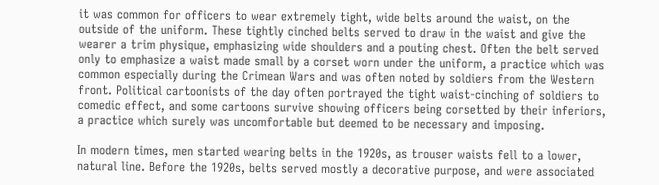it was common for officers to wear extremely tight, wide belts around the waist, on the outside of the uniform. These tightly cinched belts served to draw in the waist and give the wearer a trim physique, emphasizing wide shoulders and a pouting chest. Often the belt served only to emphasize a waist made small by a corset worn under the uniform, a practice which was common especially during the Crimean Wars and was often noted by soldiers from the Western front. Political cartoonists of the day often portrayed the tight waist-cinching of soldiers to comedic effect, and some cartoons survive showing officers being corsetted by their inferiors, a practice which surely was uncomfortable but deemed to be necessary and imposing.

In modern times, men started wearing belts in the 1920s, as trouser waists fell to a lower, natural line. Before the 1920s, belts served mostly a decorative purpose, and were associated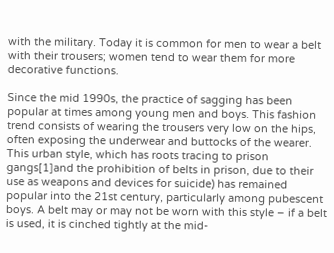with the military. Today it is common for men to wear a belt with their trousers; women tend to wear them for more decorative functions.

Since the mid 1990s, the practice of sagging has been popular at times among young men and boys. This fashion trend consists of wearing the trousers very low on the hips, often exposing the underwear and buttocks of the wearer. This urban style, which has roots tracing to prison gangs[1]and the prohibition of belts in prison, due to their use as weapons and devices for suicide) has remained popular into the 21st century, particularly among pubescent boys. A belt may or may not be worn with this style – if a belt is used, it is cinched tightly at the mid-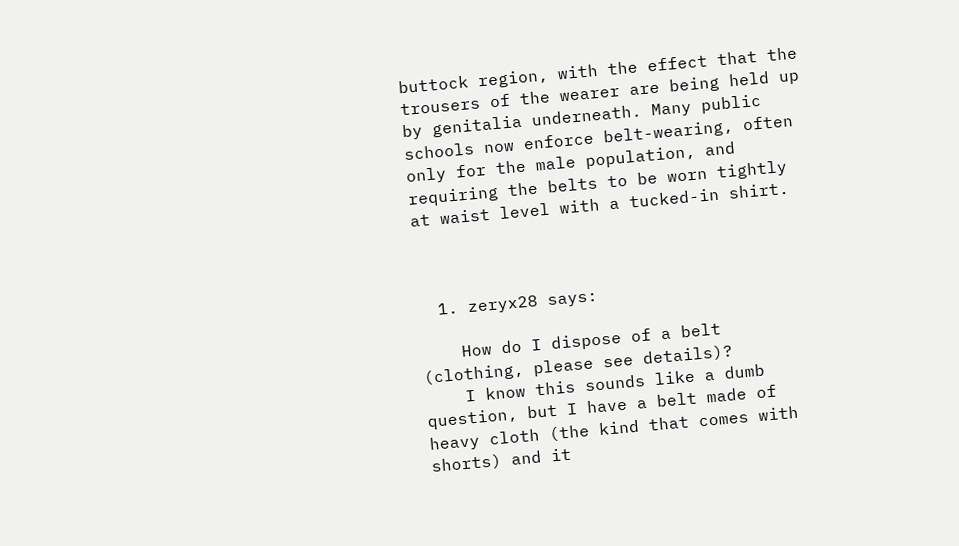buttock region, with the effect that the trousers of the wearer are being held up by genitalia underneath. Many public schools now enforce belt-wearing, often only for the male population, and requiring the belts to be worn tightly at waist level with a tucked-in shirt.



  1. zeryx28 says:

    How do I dispose of a belt (clothing, please see details)?
    I know this sounds like a dumb question, but I have a belt made of heavy cloth (the kind that comes with shorts) and it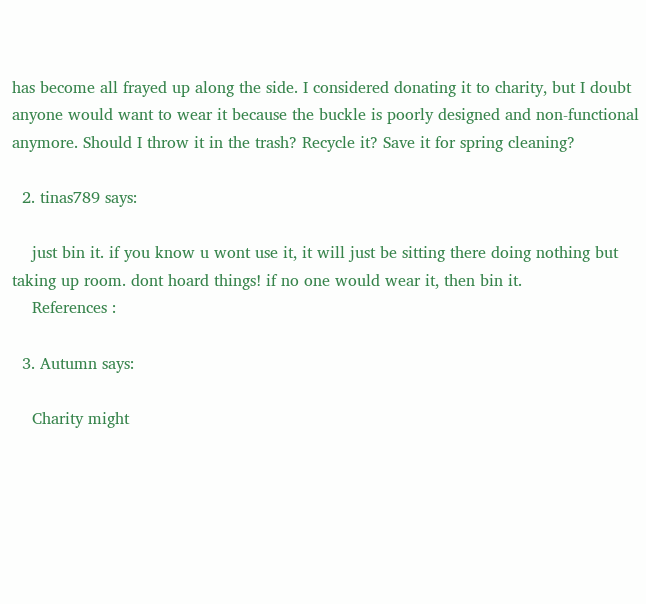has become all frayed up along the side. I considered donating it to charity, but I doubt anyone would want to wear it because the buckle is poorly designed and non-functional anymore. Should I throw it in the trash? Recycle it? Save it for spring cleaning?

  2. tinas789 says:

    just bin it. if you know u wont use it, it will just be sitting there doing nothing but taking up room. dont hoard things! if no one would wear it, then bin it.
    References :

  3. Autumn says:

    Charity might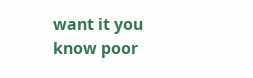want it you know poor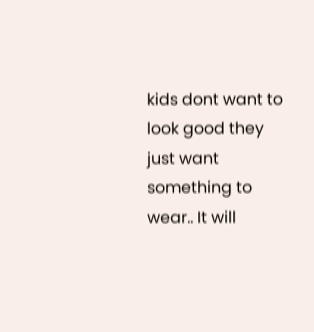kids dont want to look good they just want something to wear.. It will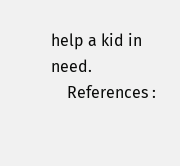help a kid in need.
    References :